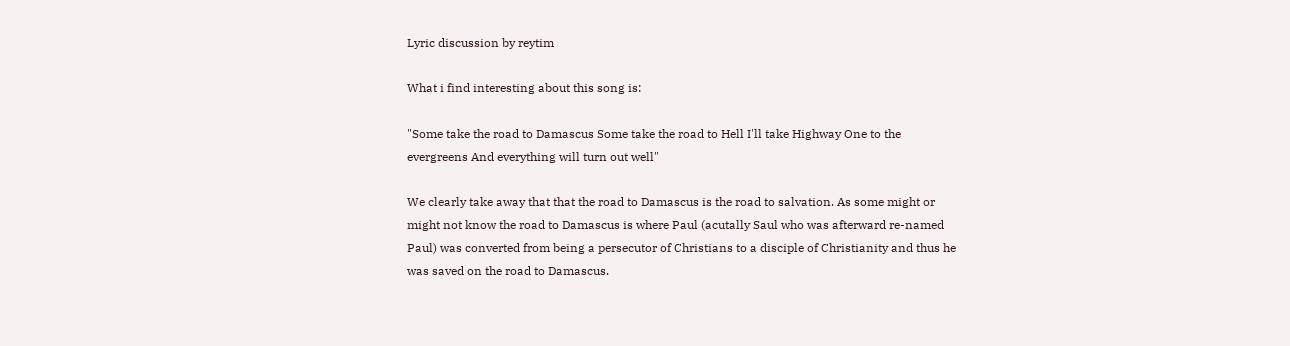Lyric discussion by reytim

What i find interesting about this song is:

"Some take the road to Damascus Some take the road to Hell I'll take Highway One to the evergreens And everything will turn out well"

We clearly take away that that the road to Damascus is the road to salvation. As some might or might not know the road to Damascus is where Paul (acutally Saul who was afterward re-named Paul) was converted from being a persecutor of Christians to a disciple of Christianity and thus he was saved on the road to Damascus.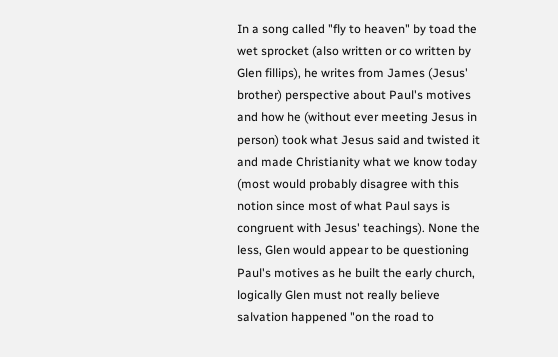In a song called "fly to heaven" by toad the wet sprocket (also written or co written by Glen fillips), he writes from James (Jesus' brother) perspective about Paul's motives and how he (without ever meeting Jesus in person) took what Jesus said and twisted it and made Christianity what we know today (most would probably disagree with this notion since most of what Paul says is congruent with Jesus' teachings). None the less, Glen would appear to be questioning Paul's motives as he built the early church, logically Glen must not really believe salvation happened "on the road to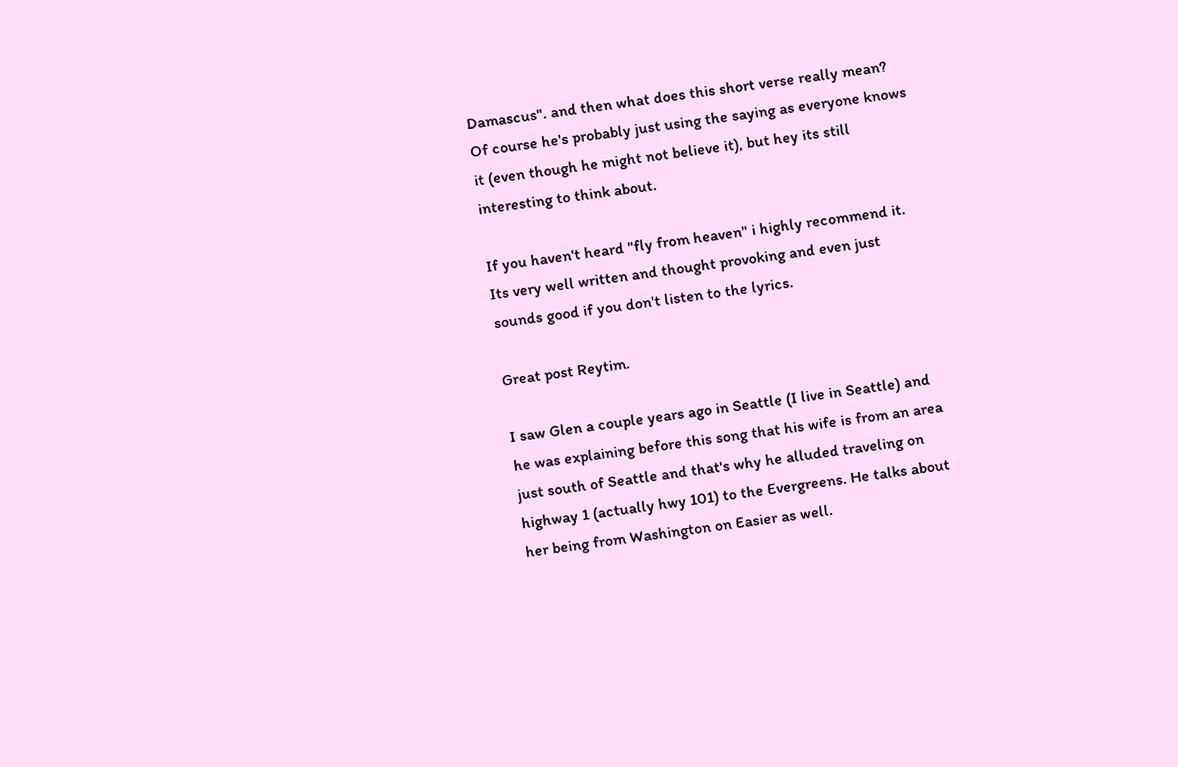Damascus". and then what does this short verse really mean? Of course he's probably just using the saying as everyone knows it (even though he might not believe it), but hey its still interesting to think about.

If you haven't heard "fly from heaven" i highly recommend it. Its very well written and thought provoking and even just sounds good if you don't listen to the lyrics.

Great post Reytim.

I saw Glen a couple years ago in Seattle (I live in Seattle) and he was explaining before this song that his wife is from an area just south of Seattle and that's why he alluded traveling on highway 1 (actually hwy 101) to the Evergreens. He talks about her being from Washington on Easier as well.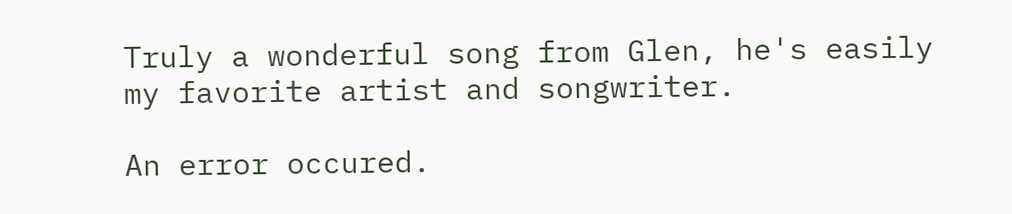Truly a wonderful song from Glen, he's easily my favorite artist and songwriter.

An error occured.